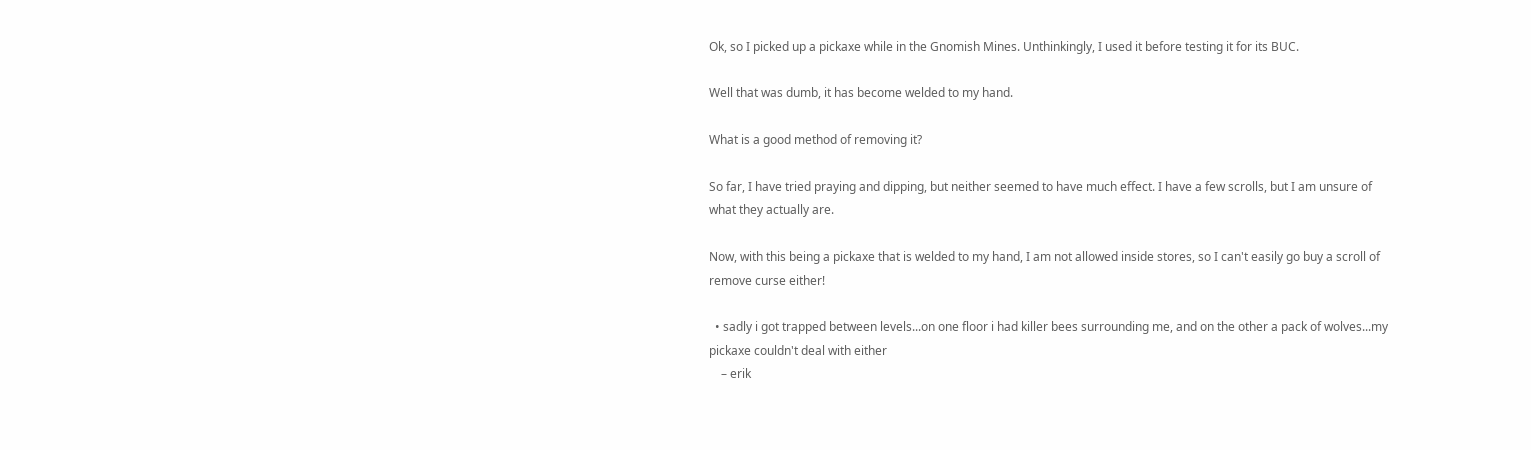Ok, so I picked up a pickaxe while in the Gnomish Mines. Unthinkingly, I used it before testing it for its BUC.

Well that was dumb, it has become welded to my hand.

What is a good method of removing it?

So far, I have tried praying and dipping, but neither seemed to have much effect. I have a few scrolls, but I am unsure of what they actually are.

Now, with this being a pickaxe that is welded to my hand, I am not allowed inside stores, so I can't easily go buy a scroll of remove curse either!

  • sadly i got trapped between levels...on one floor i had killer bees surrounding me, and on the other a pack of wolves...my pickaxe couldn't deal with either
    – erik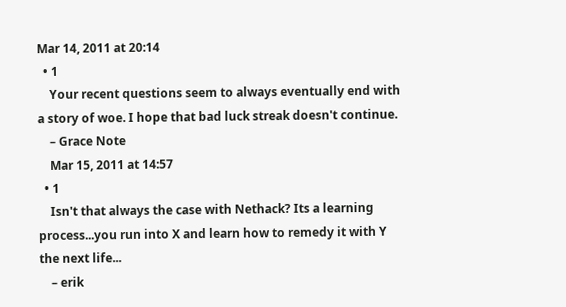Mar 14, 2011 at 20:14
  • 1
    Your recent questions seem to always eventually end with a story of woe. I hope that bad luck streak doesn't continue.
    – Grace Note
    Mar 15, 2011 at 14:57
  • 1
    Isn't that always the case with Nethack? Its a learning process...you run into X and learn how to remedy it with Y the next life...
    – erik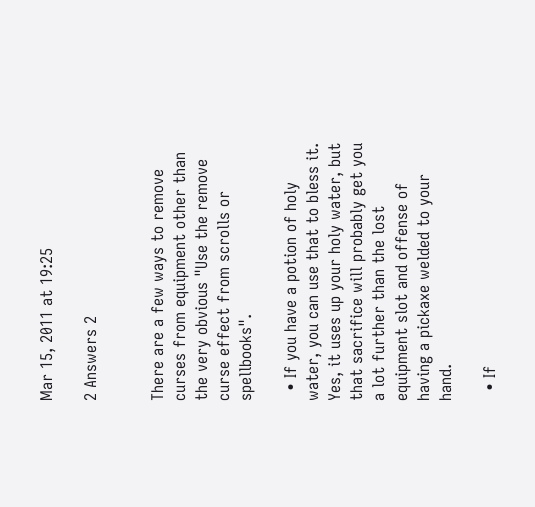Mar 15, 2011 at 19:25

2 Answers 2


There are a few ways to remove curses from equipment other than the very obvious "Use the remove curse effect from scrolls or spellbooks".

  • If you have a potion of holy water, you can use that to bless it. Yes, it uses up your holy water, but that sacrifice will probably get you a lot further than the lost equipment slot and offense of having a pickaxe welded to your hand.

  • If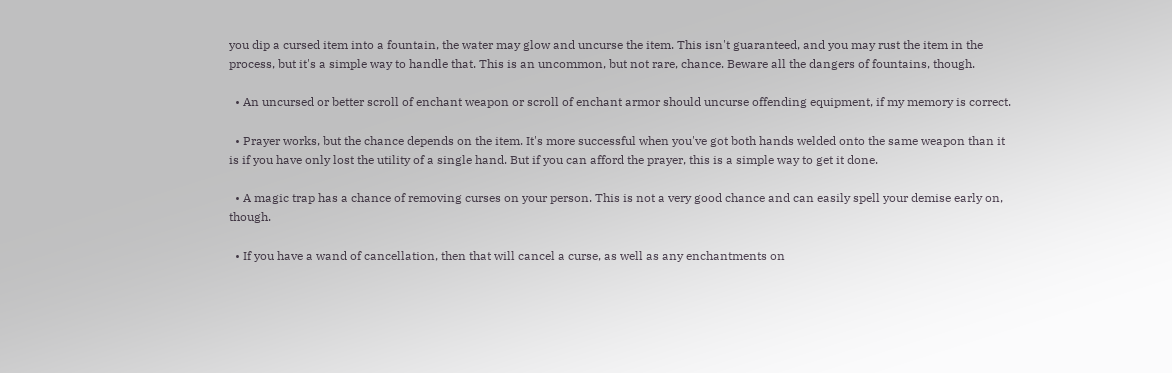you dip a cursed item into a fountain, the water may glow and uncurse the item. This isn't guaranteed, and you may rust the item in the process, but it's a simple way to handle that. This is an uncommon, but not rare, chance. Beware all the dangers of fountains, though.

  • An uncursed or better scroll of enchant weapon or scroll of enchant armor should uncurse offending equipment, if my memory is correct.

  • Prayer works, but the chance depends on the item. It's more successful when you've got both hands welded onto the same weapon than it is if you have only lost the utility of a single hand. But if you can afford the prayer, this is a simple way to get it done.

  • A magic trap has a chance of removing curses on your person. This is not a very good chance and can easily spell your demise early on, though.

  • If you have a wand of cancellation, then that will cancel a curse, as well as any enchantments on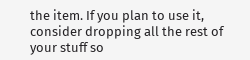the item. If you plan to use it, consider dropping all the rest of your stuff so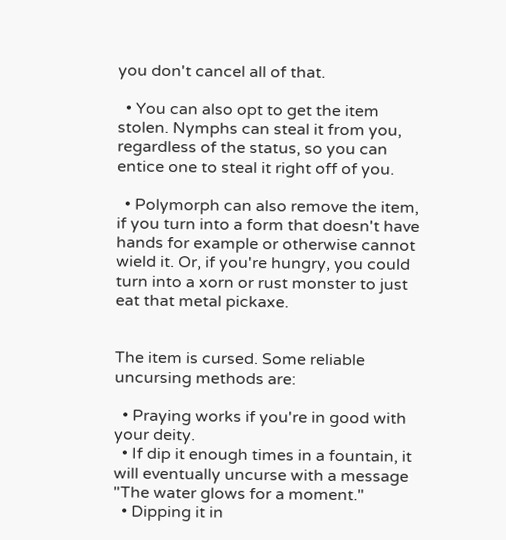you don't cancel all of that.

  • You can also opt to get the item stolen. Nymphs can steal it from you, regardless of the status, so you can entice one to steal it right off of you.

  • Polymorph can also remove the item, if you turn into a form that doesn't have hands for example or otherwise cannot wield it. Or, if you're hungry, you could turn into a xorn or rust monster to just eat that metal pickaxe.


The item is cursed. Some reliable uncursing methods are:

  • Praying works if you're in good with your deity.
  • If dip it enough times in a fountain, it will eventually uncurse with a message "The water glows for a moment."
  • Dipping it in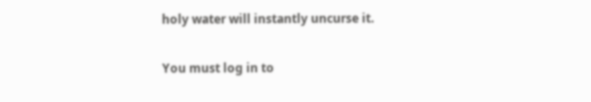holy water will instantly uncurse it.

You must log in to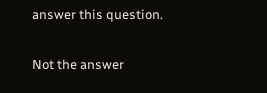answer this question.

Not the answer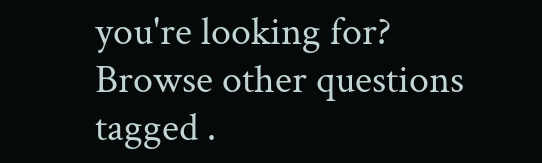you're looking for? Browse other questions tagged .